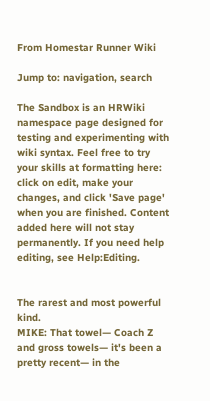From Homestar Runner Wiki

Jump to: navigation, search

The Sandbox is an HRWiki namespace page designed for testing and experimenting with wiki syntax. Feel free to try your skills at formatting here: click on edit, make your changes, and click 'Save page' when you are finished. Content added here will not stay permanently. If you need help editing, see Help:Editing.


The rarest and most powerful kind.
MIKE: That towel— Coach Z and gross towels— it's been a pretty recent— in the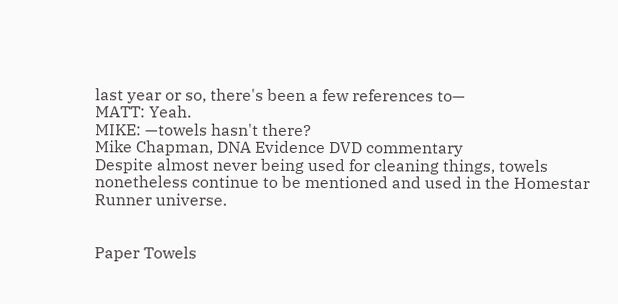last year or so, there's been a few references to—
MATT: Yeah.
MIKE: —towels hasn't there?
Mike Chapman, DNA Evidence DVD commentary
Despite almost never being used for cleaning things, towels nonetheless continue to be mentioned and used in the Homestar Runner universe.


Paper Towels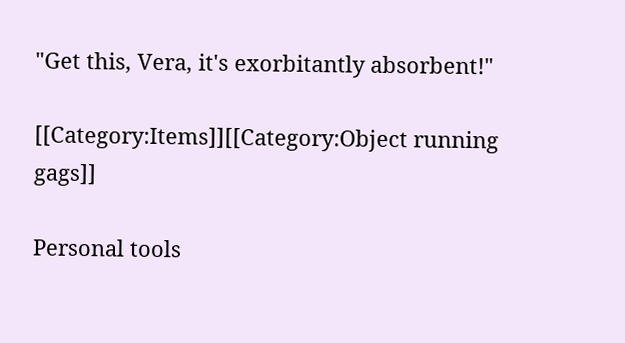"Get this, Vera, it's exorbitantly absorbent!"

[[Category:Items]][[Category:Object running gags]]

Personal tools